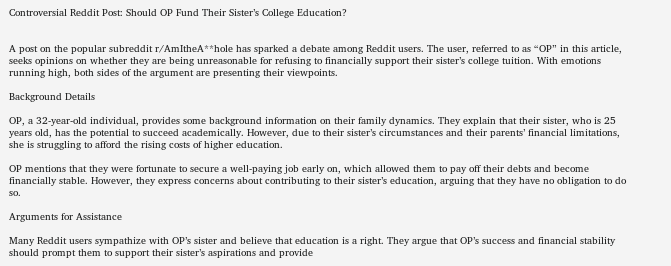Controversial Reddit Post: Should OP Fund Their Sister’s College Education?


A post on the popular subreddit r/AmItheA**hole has sparked a debate among Reddit users. The user, referred to as “OP” in this article, seeks opinions on whether they are being unreasonable for refusing to financially support their sister’s college tuition. With emotions running high, both sides of the argument are presenting their viewpoints.

Background Details

OP, a 32-year-old individual, provides some background information on their family dynamics. They explain that their sister, who is 25 years old, has the potential to succeed academically. However, due to their sister’s circumstances and their parents’ financial limitations, she is struggling to afford the rising costs of higher education.

OP mentions that they were fortunate to secure a well-paying job early on, which allowed them to pay off their debts and become financially stable. However, they express concerns about contributing to their sister’s education, arguing that they have no obligation to do so.

Arguments for Assistance

Many Reddit users sympathize with OP’s sister and believe that education is a right. They argue that OP’s success and financial stability should prompt them to support their sister’s aspirations and provide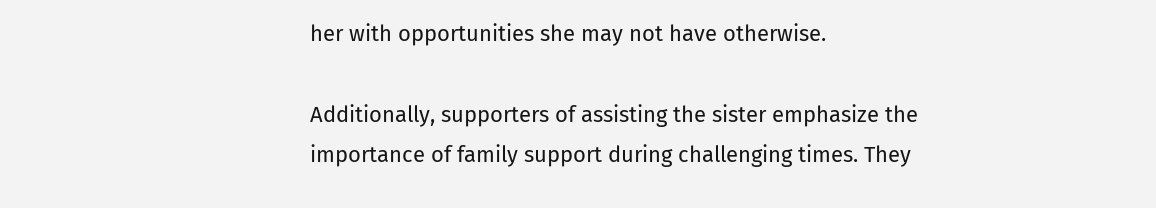her with opportunities she may not have otherwise.

Additionally, supporters of assisting the sister emphasize the importance of family support during challenging times. They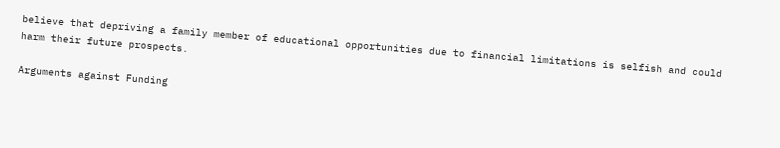believe that depriving a family member of educational opportunities due to financial limitations is selfish and could harm their future prospects.

Arguments against Funding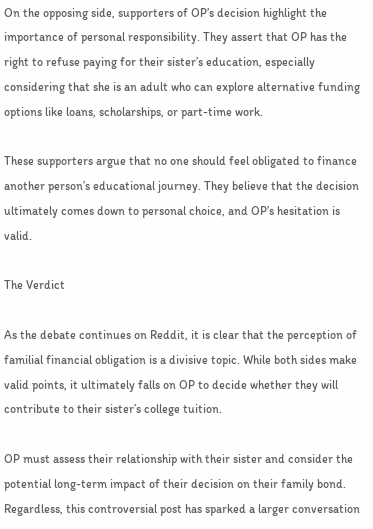On the opposing side, supporters of OP’s decision highlight the importance of personal responsibility. They assert that OP has the right to refuse paying for their sister’s education, especially considering that she is an adult who can explore alternative funding options like loans, scholarships, or part-time work.

These supporters argue that no one should feel obligated to finance another person’s educational journey. They believe that the decision ultimately comes down to personal choice, and OP’s hesitation is valid.

The Verdict

As the debate continues on Reddit, it is clear that the perception of familial financial obligation is a divisive topic. While both sides make valid points, it ultimately falls on OP to decide whether they will contribute to their sister’s college tuition.

OP must assess their relationship with their sister and consider the potential long-term impact of their decision on their family bond. Regardless, this controversial post has sparked a larger conversation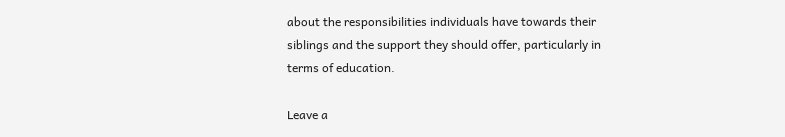about the responsibilities individuals have towards their siblings and the support they should offer, particularly in terms of education.

Leave a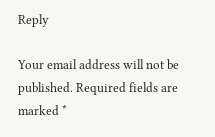Reply

Your email address will not be published. Required fields are marked *